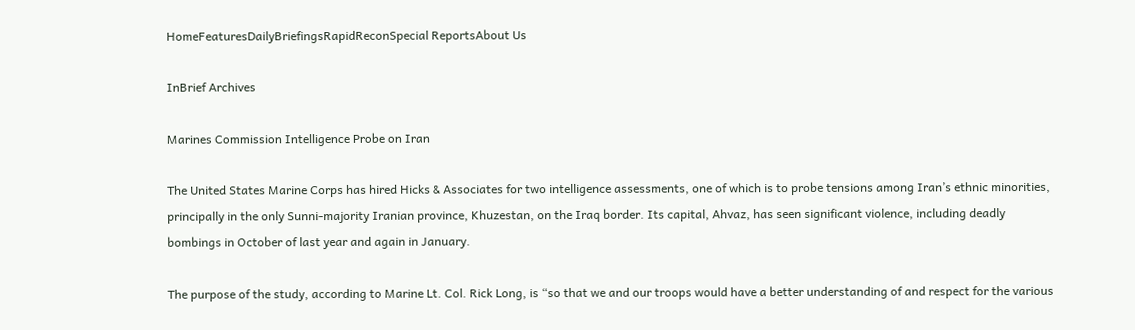HomeFeaturesDailyBriefingsRapidReconSpecial ReportsAbout Us

InBrief Archives

Marines Commission Intelligence Probe on Iran

The United States Marine Corps has hired Hicks & Associates for two intelligence assessments, one of which is to probe tensions among Iran’s ethnic minorities, principally in the only Sunni-majority Iranian province, Khuzestan, on the Iraq border. Its capital, Ahvaz, has seen significant violence, including deadly bombings in October of last year and again in January.

The purpose of the study, according to Marine Lt. Col. Rick Long, is “so that we and our troops would have a better understanding of and respect for the various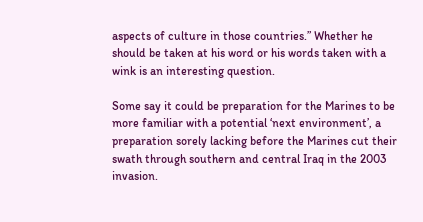aspects of culture in those countries.” Whether he should be taken at his word or his words taken with a wink is an interesting question.

Some say it could be preparation for the Marines to be more familiar with a potential ‘next environment’, a preparation sorely lacking before the Marines cut their swath through southern and central Iraq in the 2003 invasion.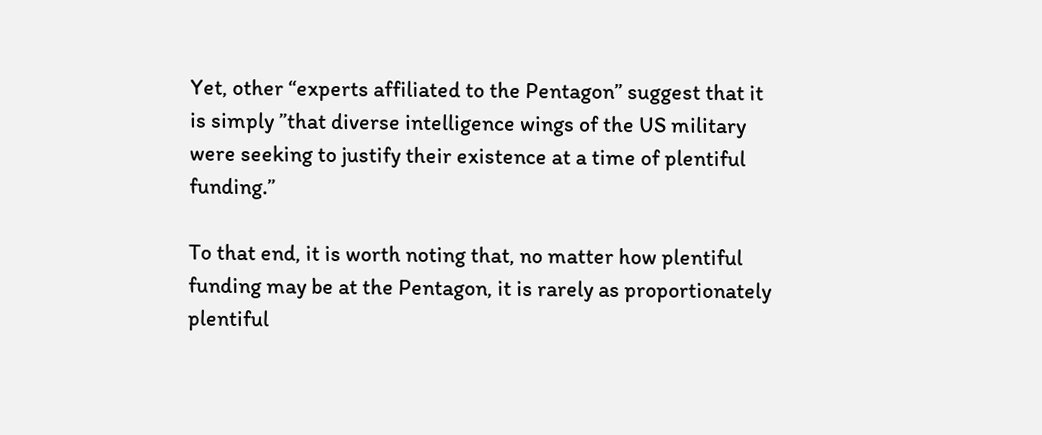Yet, other “experts affiliated to the Pentagon” suggest that it is simply ”that diverse intelligence wings of the US military were seeking to justify their existence at a time of plentiful funding.”

To that end, it is worth noting that, no matter how plentiful funding may be at the Pentagon, it is rarely as proportionately plentiful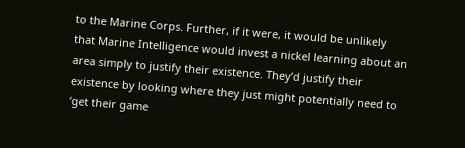to the Marine Corps. Further, if it were, it would be unlikely that Marine Intelligence would invest a nickel learning about an area simply to justify their existence. They’d justify their existence by looking where they just might potentially need to ‘get their game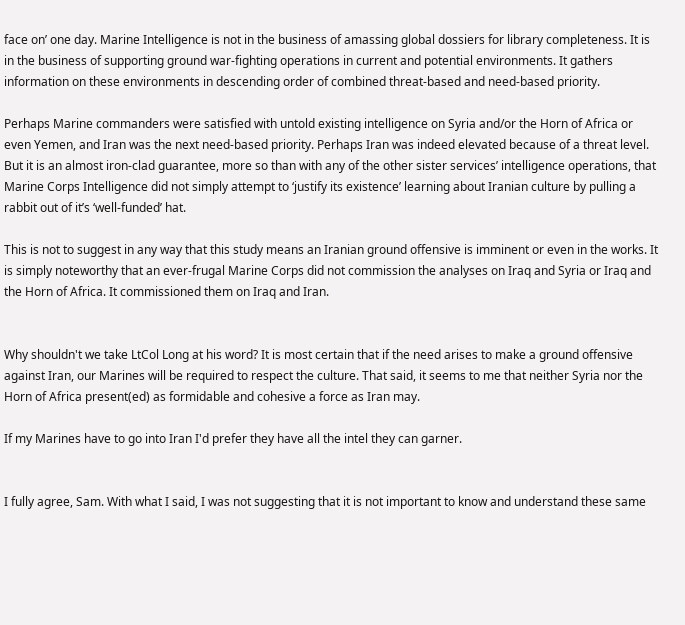face on’ one day. Marine Intelligence is not in the business of amassing global dossiers for library completeness. It is in the business of supporting ground war-fighting operations in current and potential environments. It gathers information on these environments in descending order of combined threat-based and need-based priority.

Perhaps Marine commanders were satisfied with untold existing intelligence on Syria and/or the Horn of Africa or even Yemen, and Iran was the next need-based priority. Perhaps Iran was indeed elevated because of a threat level. But it is an almost iron-clad guarantee, more so than with any of the other sister services’ intelligence operations, that Marine Corps Intelligence did not simply attempt to ‘justify its existence’ learning about Iranian culture by pulling a rabbit out of it’s ‘well-funded’ hat.

This is not to suggest in any way that this study means an Iranian ground offensive is imminent or even in the works. It is simply noteworthy that an ever-frugal Marine Corps did not commission the analyses on Iraq and Syria or Iraq and the Horn of Africa. It commissioned them on Iraq and Iran.


Why shouldn't we take LtCol Long at his word? It is most certain that if the need arises to make a ground offensive against Iran, our Marines will be required to respect the culture. That said, it seems to me that neither Syria nor the Horn of Africa present(ed) as formidable and cohesive a force as Iran may.

If my Marines have to go into Iran I'd prefer they have all the intel they can garner.


I fully agree, Sam. With what I said, I was not suggesting that it is not important to know and understand these same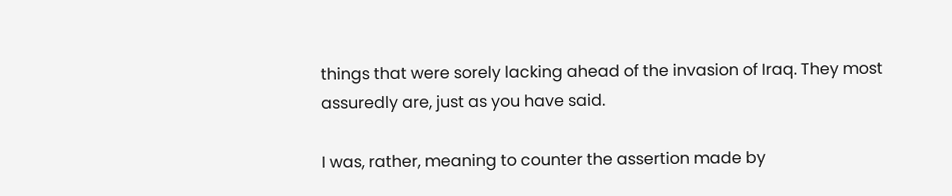things that were sorely lacking ahead of the invasion of Iraq. They most assuredly are, just as you have said.

I was, rather, meaning to counter the assertion made by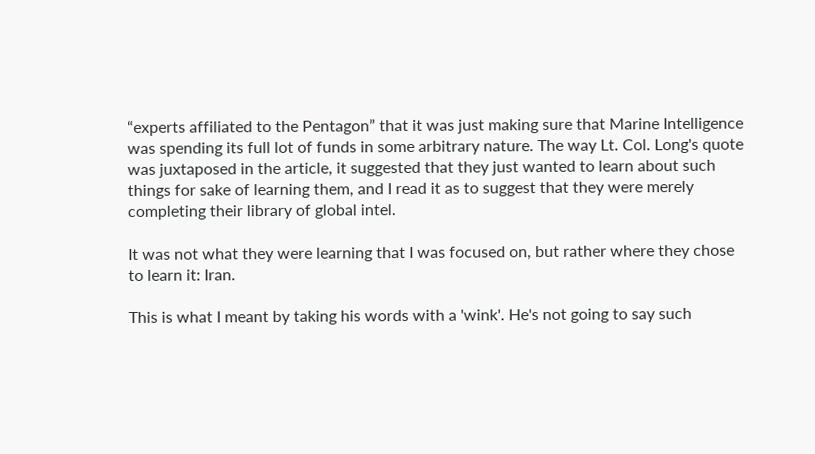“experts affiliated to the Pentagon” that it was just making sure that Marine Intelligence was spending its full lot of funds in some arbitrary nature. The way Lt. Col. Long's quote was juxtaposed in the article, it suggested that they just wanted to learn about such things for sake of learning them, and I read it as to suggest that they were merely completing their library of global intel.

It was not what they were learning that I was focused on, but rather where they chose to learn it: Iran.

This is what I meant by taking his words with a 'wink'. He's not going to say such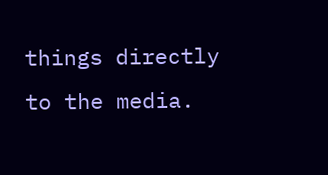things directly to the media.